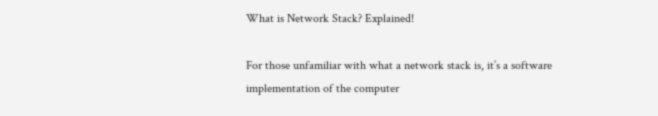What is Network Stack? Explained!

For those unfamiliar with what a network stack is, it’s a software implementation of the computer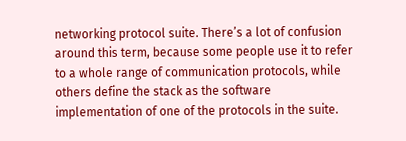networking protocol suite. There’s a lot of confusion around this term, because some people use it to refer to a whole range of communication protocols, while others define the stack as the software implementation of one of the protocols in the suite.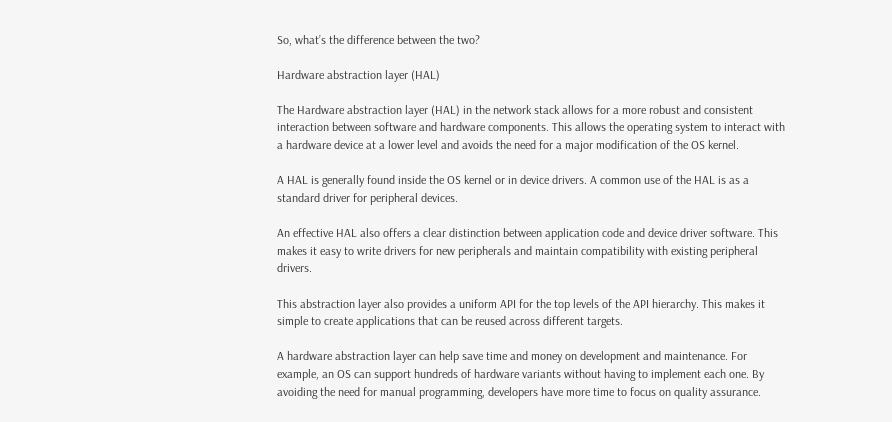So, what’s the difference between the two?

Hardware abstraction layer (HAL)

The Hardware abstraction layer (HAL) in the network stack allows for a more robust and consistent interaction between software and hardware components. This allows the operating system to interact with a hardware device at a lower level and avoids the need for a major modification of the OS kernel.

A HAL is generally found inside the OS kernel or in device drivers. A common use of the HAL is as a standard driver for peripheral devices.

An effective HAL also offers a clear distinction between application code and device driver software. This makes it easy to write drivers for new peripherals and maintain compatibility with existing peripheral drivers.

This abstraction layer also provides a uniform API for the top levels of the API hierarchy. This makes it simple to create applications that can be reused across different targets.

A hardware abstraction layer can help save time and money on development and maintenance. For example, an OS can support hundreds of hardware variants without having to implement each one. By avoiding the need for manual programming, developers have more time to focus on quality assurance.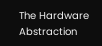The Hardware Abstraction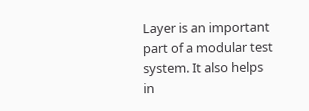Layer is an important part of a modular test system. It also helps in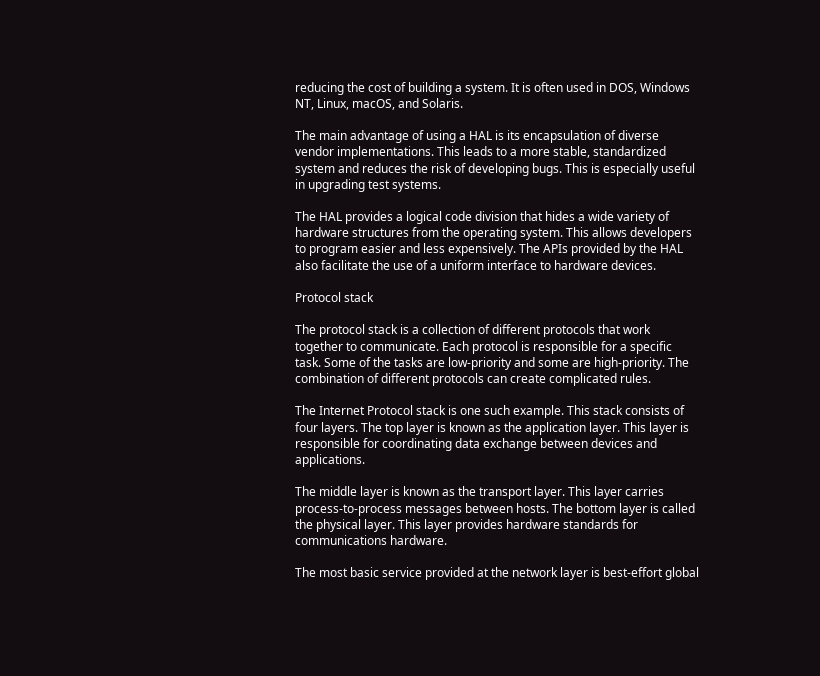reducing the cost of building a system. It is often used in DOS, Windows NT, Linux, macOS, and Solaris.

The main advantage of using a HAL is its encapsulation of diverse vendor implementations. This leads to a more stable, standardized system and reduces the risk of developing bugs. This is especially useful in upgrading test systems.

The HAL provides a logical code division that hides a wide variety of hardware structures from the operating system. This allows developers to program easier and less expensively. The APIs provided by the HAL also facilitate the use of a uniform interface to hardware devices.

Protocol stack

The protocol stack is a collection of different protocols that work together to communicate. Each protocol is responsible for a specific task. Some of the tasks are low-priority and some are high-priority. The combination of different protocols can create complicated rules.

The Internet Protocol stack is one such example. This stack consists of four layers. The top layer is known as the application layer. This layer is responsible for coordinating data exchange between devices and applications.

The middle layer is known as the transport layer. This layer carries process-to-process messages between hosts. The bottom layer is called the physical layer. This layer provides hardware standards for communications hardware.

The most basic service provided at the network layer is best-effort global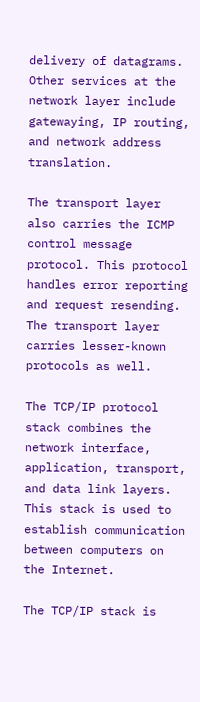delivery of datagrams. Other services at the network layer include gatewaying, IP routing, and network address translation.

The transport layer also carries the ICMP control message protocol. This protocol handles error reporting and request resending. The transport layer carries lesser-known protocols as well.

The TCP/IP protocol stack combines the network interface, application, transport, and data link layers. This stack is used to establish communication between computers on the Internet.

The TCP/IP stack is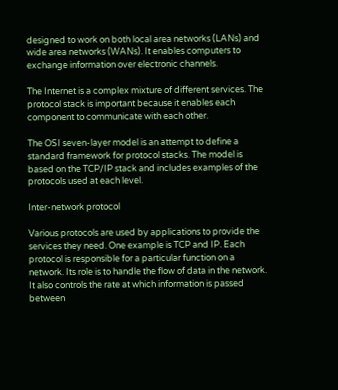designed to work on both local area networks (LANs) and wide area networks (WANs). It enables computers to exchange information over electronic channels.

The Internet is a complex mixture of different services. The protocol stack is important because it enables each component to communicate with each other.

The OSI seven-layer model is an attempt to define a standard framework for protocol stacks. The model is based on the TCP/IP stack and includes examples of the protocols used at each level.

Inter-network protocol

Various protocols are used by applications to provide the services they need. One example is TCP and IP. Each protocol is responsible for a particular function on a network. Its role is to handle the flow of data in the network. It also controls the rate at which information is passed between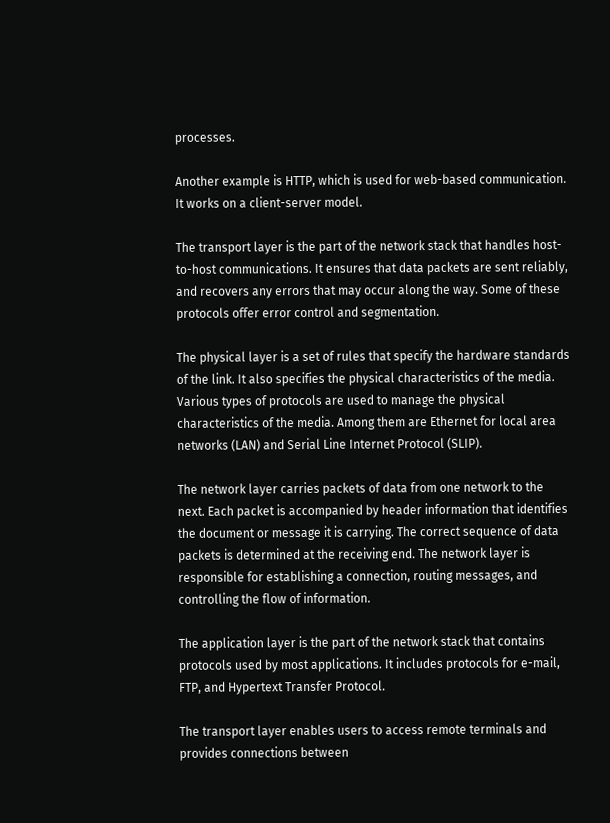processes.

Another example is HTTP, which is used for web-based communication. It works on a client-server model.

The transport layer is the part of the network stack that handles host-to-host communications. It ensures that data packets are sent reliably, and recovers any errors that may occur along the way. Some of these protocols offer error control and segmentation.

The physical layer is a set of rules that specify the hardware standards of the link. It also specifies the physical characteristics of the media. Various types of protocols are used to manage the physical characteristics of the media. Among them are Ethernet for local area networks (LAN) and Serial Line Internet Protocol (SLIP).

The network layer carries packets of data from one network to the next. Each packet is accompanied by header information that identifies the document or message it is carrying. The correct sequence of data packets is determined at the receiving end. The network layer is responsible for establishing a connection, routing messages, and controlling the flow of information.

The application layer is the part of the network stack that contains protocols used by most applications. It includes protocols for e-mail, FTP, and Hypertext Transfer Protocol.

The transport layer enables users to access remote terminals and provides connections between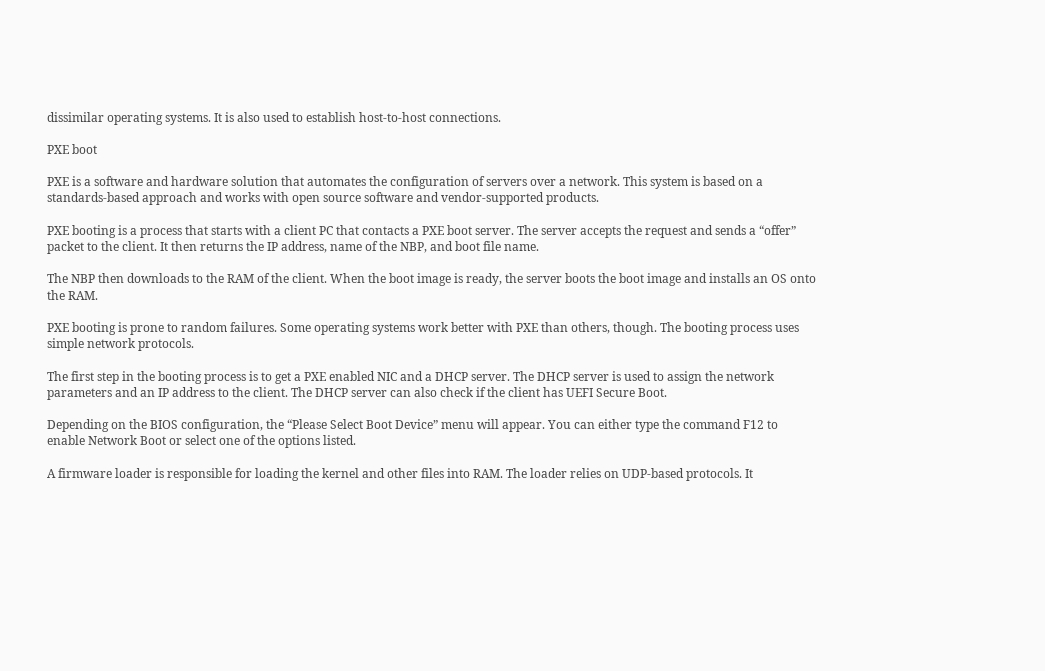dissimilar operating systems. It is also used to establish host-to-host connections.

PXE boot

PXE is a software and hardware solution that automates the configuration of servers over a network. This system is based on a standards-based approach and works with open source software and vendor-supported products.

PXE booting is a process that starts with a client PC that contacts a PXE boot server. The server accepts the request and sends a “offer” packet to the client. It then returns the IP address, name of the NBP, and boot file name.

The NBP then downloads to the RAM of the client. When the boot image is ready, the server boots the boot image and installs an OS onto the RAM.

PXE booting is prone to random failures. Some operating systems work better with PXE than others, though. The booting process uses simple network protocols.

The first step in the booting process is to get a PXE enabled NIC and a DHCP server. The DHCP server is used to assign the network parameters and an IP address to the client. The DHCP server can also check if the client has UEFI Secure Boot.

Depending on the BIOS configuration, the “Please Select Boot Device” menu will appear. You can either type the command F12 to enable Network Boot or select one of the options listed.

A firmware loader is responsible for loading the kernel and other files into RAM. The loader relies on UDP-based protocols. It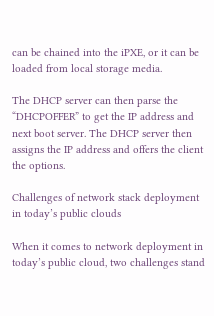can be chained into the iPXE, or it can be loaded from local storage media.

The DHCP server can then parse the “DHCPOFFER” to get the IP address and next boot server. The DHCP server then assigns the IP address and offers the client the options.

Challenges of network stack deployment in today’s public clouds

When it comes to network deployment in today’s public cloud, two challenges stand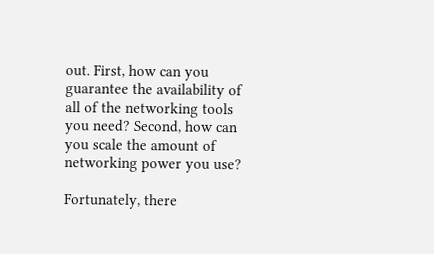out. First, how can you guarantee the availability of all of the networking tools you need? Second, how can you scale the amount of networking power you use?

Fortunately, there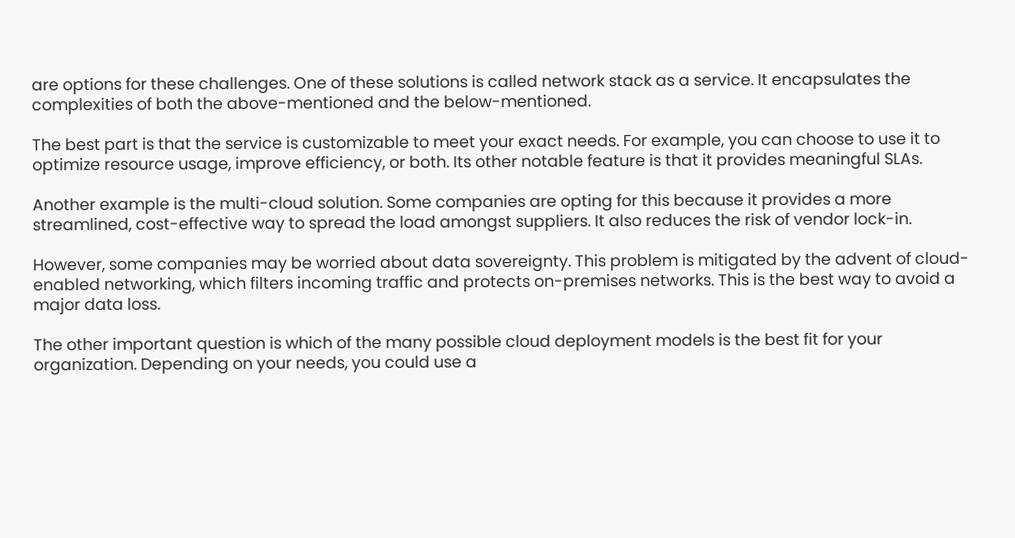are options for these challenges. One of these solutions is called network stack as a service. It encapsulates the complexities of both the above-mentioned and the below-mentioned.

The best part is that the service is customizable to meet your exact needs. For example, you can choose to use it to optimize resource usage, improve efficiency, or both. Its other notable feature is that it provides meaningful SLAs.

Another example is the multi-cloud solution. Some companies are opting for this because it provides a more streamlined, cost-effective way to spread the load amongst suppliers. It also reduces the risk of vendor lock-in.

However, some companies may be worried about data sovereignty. This problem is mitigated by the advent of cloud-enabled networking, which filters incoming traffic and protects on-premises networks. This is the best way to avoid a major data loss.

The other important question is which of the many possible cloud deployment models is the best fit for your organization. Depending on your needs, you could use a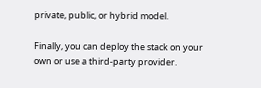private, public, or hybrid model.

Finally, you can deploy the stack on your own or use a third-party provider.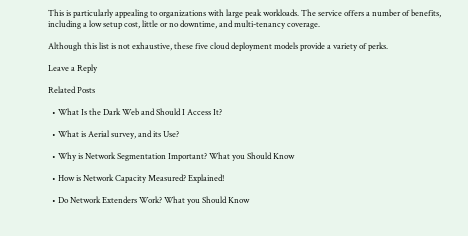This is particularly appealing to organizations with large peak workloads. The service offers a number of benefits, including a low setup cost, little or no downtime, and multi-tenancy coverage.

Although this list is not exhaustive, these five cloud deployment models provide a variety of perks.

Leave a Reply

Related Posts

  • What Is the Dark Web and Should I Access It?

  • What is Aerial survey, and its Use?

  • Why is Network Segmentation Important? What you Should Know

  • How is Network Capacity Measured? Explained!

  • Do Network Extenders Work? What you Should Know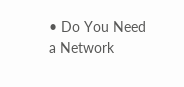• Do You Need a Network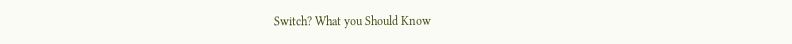Switch? What you Should Know